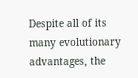Despite all of its many evolutionary advantages, the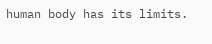human body has its limits.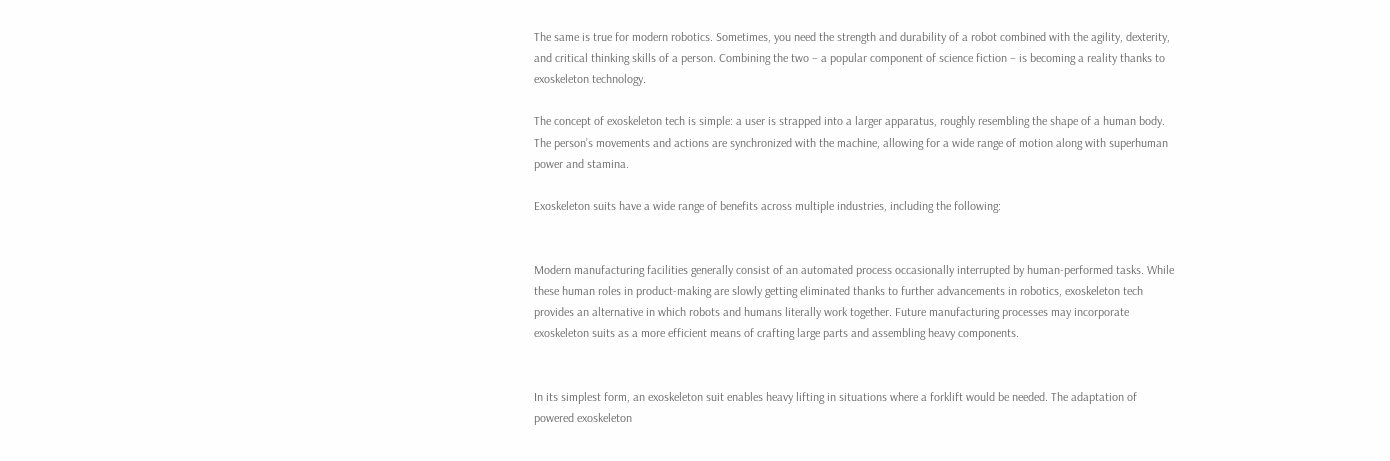The same is true for modern robotics. Sometimes, you need the strength and durability of a robot combined with the agility, dexterity, and critical thinking skills of a person. Combining the two – a popular component of science fiction – is becoming a reality thanks to exoskeleton technology.

The concept of exoskeleton tech is simple: a user is strapped into a larger apparatus, roughly resembling the shape of a human body. The person’s movements and actions are synchronized with the machine, allowing for a wide range of motion along with superhuman power and stamina.

Exoskeleton suits have a wide range of benefits across multiple industries, including the following:


Modern manufacturing facilities generally consist of an automated process occasionally interrupted by human-performed tasks. While these human roles in product-making are slowly getting eliminated thanks to further advancements in robotics, exoskeleton tech provides an alternative in which robots and humans literally work together. Future manufacturing processes may incorporate exoskeleton suits as a more efficient means of crafting large parts and assembling heavy components.


In its simplest form, an exoskeleton suit enables heavy lifting in situations where a forklift would be needed. The adaptation of powered exoskeleton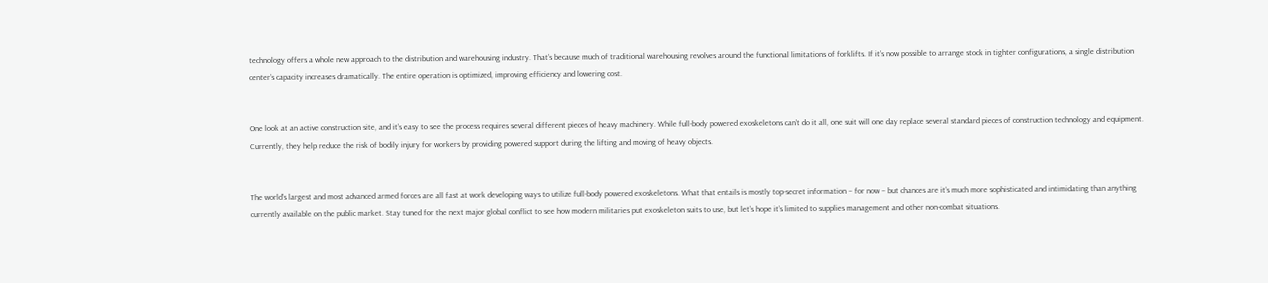technology offers a whole new approach to the distribution and warehousing industry. That’s because much of traditional warehousing revolves around the functional limitations of forklifts. If it’s now possible to arrange stock in tighter configurations, a single distribution center’s capacity increases dramatically. The entire operation is optimized, improving efficiency and lowering cost.


One look at an active construction site, and it’s easy to see the process requires several different pieces of heavy machinery. While full-body powered exoskeletons can’t do it all, one suit will one day replace several standard pieces of construction technology and equipment. Currently, they help reduce the risk of bodily injury for workers by providing powered support during the lifting and moving of heavy objects.


The world’s largest and most advanced armed forces are all fast at work developing ways to utilize full-body powered exoskeletons. What that entails is mostly top-secret information – for now – but chances are it’s much more sophisticated and intimidating than anything currently available on the public market. Stay tuned for the next major global conflict to see how modern militaries put exoskeleton suits to use, but let’s hope it’s limited to supplies management and other non-combat situations.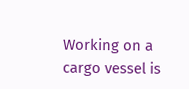Working on a cargo vessel is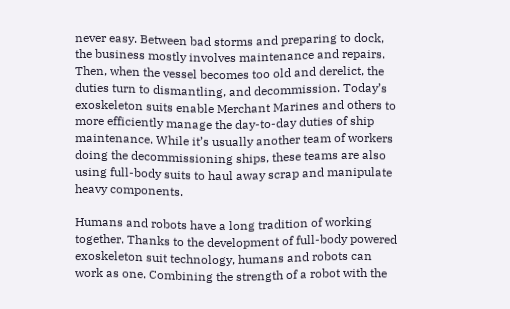never easy. Between bad storms and preparing to dock, the business mostly involves maintenance and repairs. Then, when the vessel becomes too old and derelict, the duties turn to dismantling, and decommission. Today’s exoskeleton suits enable Merchant Marines and others to more efficiently manage the day-to-day duties of ship maintenance. While it’s usually another team of workers doing the decommissioning ships, these teams are also using full-body suits to haul away scrap and manipulate heavy components.

Humans and robots have a long tradition of working together. Thanks to the development of full-body powered exoskeleton suit technology, humans and robots can work as one. Combining the strength of a robot with the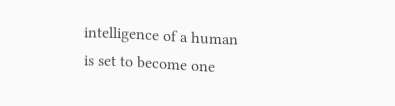intelligence of a human is set to become one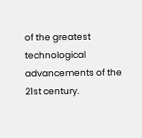of the greatest technological advancements of the 21st century.